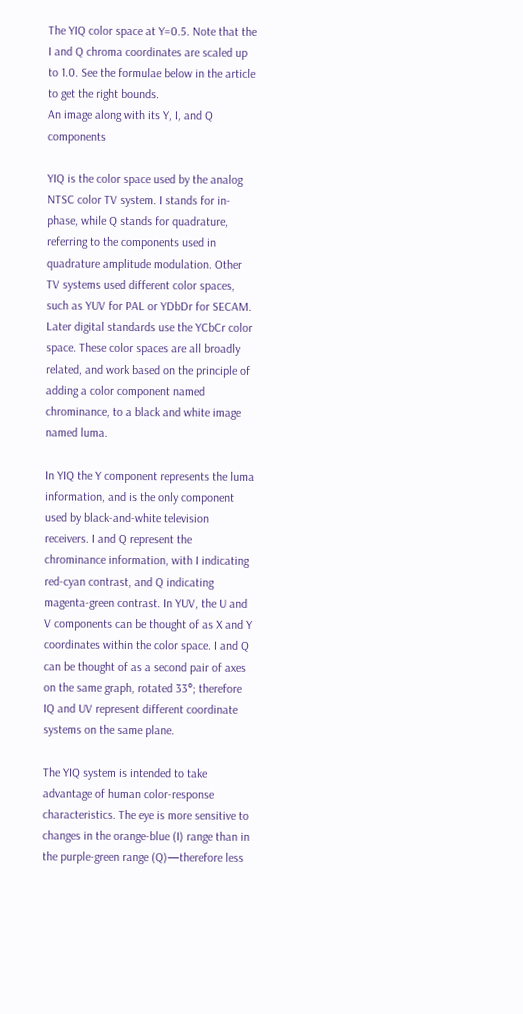The YIQ color space at Y=0.5. Note that the I and Q chroma coordinates are scaled up to 1.0. See the formulae below in the article to get the right bounds.
An image along with its Y, I, and Q components

YIQ is the color space used by the analog NTSC color TV system. I stands for in-phase, while Q stands for quadrature, referring to the components used in quadrature amplitude modulation. Other TV systems used different color spaces, such as YUV for PAL or YDbDr for SECAM. Later digital standards use the YCbCr color space. These color spaces are all broadly related, and work based on the principle of adding a color component named chrominance, to a black and white image named luma.

In YIQ the Y component represents the luma information, and is the only component used by black-and-white television receivers. I and Q represent the chrominance information, with I indicating red-cyan contrast, and Q indicating magenta-green contrast. In YUV, the U and V components can be thought of as X and Y coordinates within the color space. I and Q can be thought of as a second pair of axes on the same graph, rotated 33°; therefore IQ and UV represent different coordinate systems on the same plane.

The YIQ system is intended to take advantage of human color-response characteristics. The eye is more sensitive to changes in the orange-blue (I) range than in the purple-green range (Q)—therefore less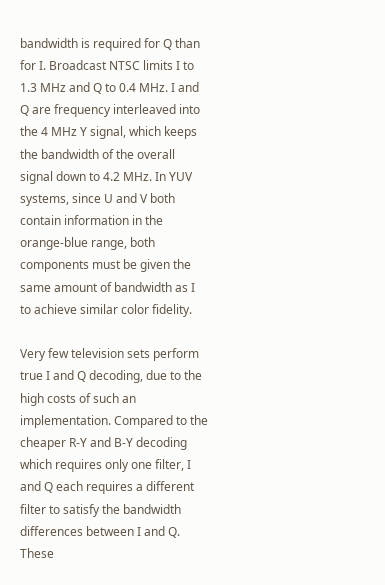bandwidth is required for Q than for I. Broadcast NTSC limits I to 1.3 MHz and Q to 0.4 MHz. I and Q are frequency interleaved into the 4 MHz Y signal, which keeps the bandwidth of the overall signal down to 4.2 MHz. In YUV systems, since U and V both contain information in the orange-blue range, both components must be given the same amount of bandwidth as I to achieve similar color fidelity.

Very few television sets perform true I and Q decoding, due to the high costs of such an implementation. Compared to the cheaper R-Y and B-Y decoding which requires only one filter, I and Q each requires a different filter to satisfy the bandwidth differences between I and Q. These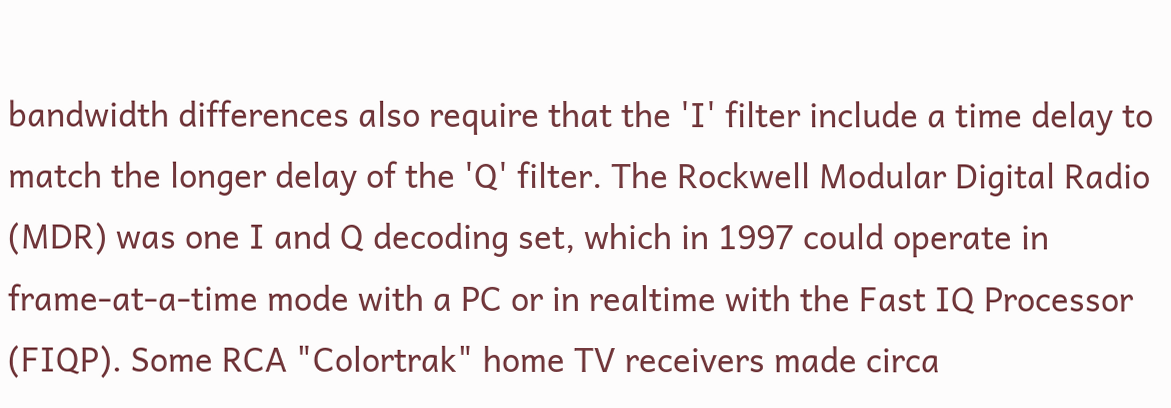bandwidth differences also require that the 'I' filter include a time delay to match the longer delay of the 'Q' filter. The Rockwell Modular Digital Radio (MDR) was one I and Q decoding set, which in 1997 could operate in frame-at-a-time mode with a PC or in realtime with the Fast IQ Processor (FIQP). Some RCA "Colortrak" home TV receivers made circa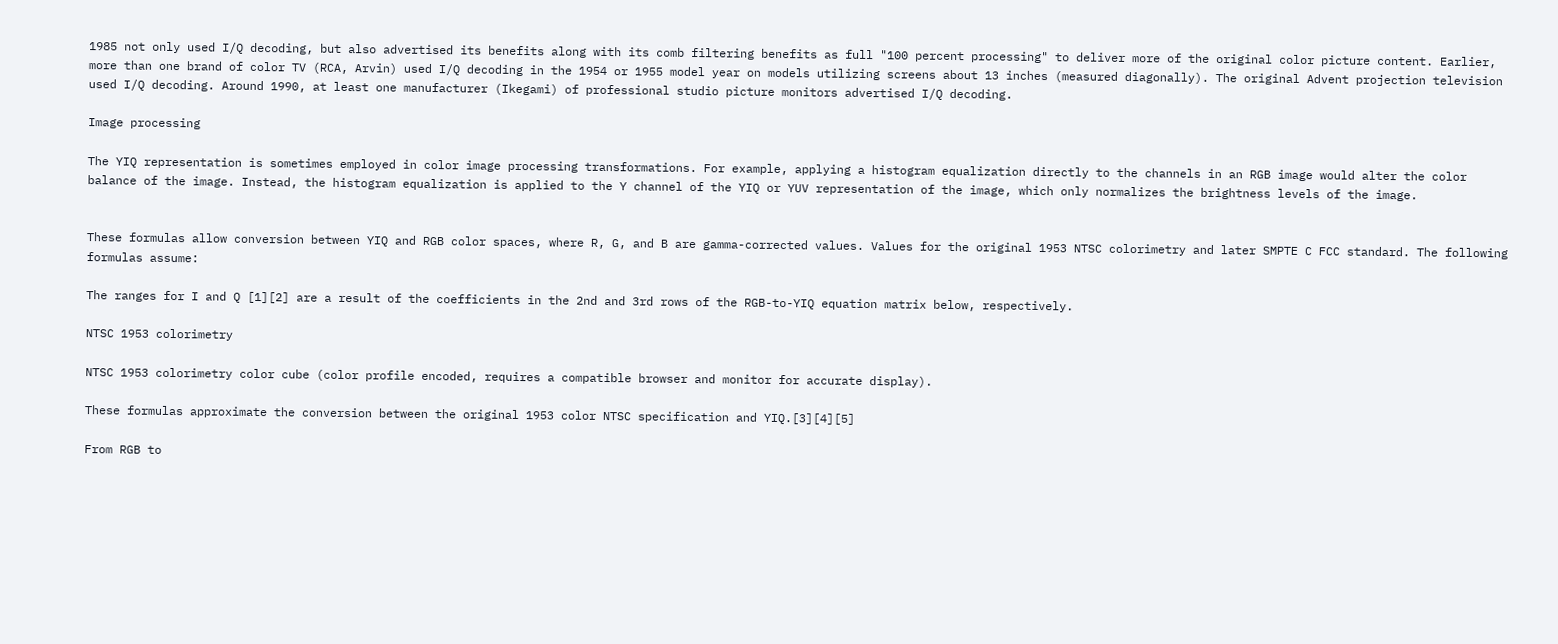1985 not only used I/Q decoding, but also advertised its benefits along with its comb filtering benefits as full "100 percent processing" to deliver more of the original color picture content. Earlier, more than one brand of color TV (RCA, Arvin) used I/Q decoding in the 1954 or 1955 model year on models utilizing screens about 13 inches (measured diagonally). The original Advent projection television used I/Q decoding. Around 1990, at least one manufacturer (Ikegami) of professional studio picture monitors advertised I/Q decoding.

Image processing

The YIQ representation is sometimes employed in color image processing transformations. For example, applying a histogram equalization directly to the channels in an RGB image would alter the color balance of the image. Instead, the histogram equalization is applied to the Y channel of the YIQ or YUV representation of the image, which only normalizes the brightness levels of the image.


These formulas allow conversion between YIQ and RGB color spaces, where R, G, and B are gamma-corrected values. Values for the original 1953 NTSC colorimetry and later SMPTE C FCC standard. The following formulas assume:

The ranges for I and Q [1][2] are a result of the coefficients in the 2nd and 3rd rows of the RGB-to-YIQ equation matrix below, respectively.

NTSC 1953 colorimetry

NTSC 1953 colorimetry color cube (color profile encoded, requires a compatible browser and monitor for accurate display).

These formulas approximate the conversion between the original 1953 color NTSC specification and YIQ.[3][4][5]

From RGB to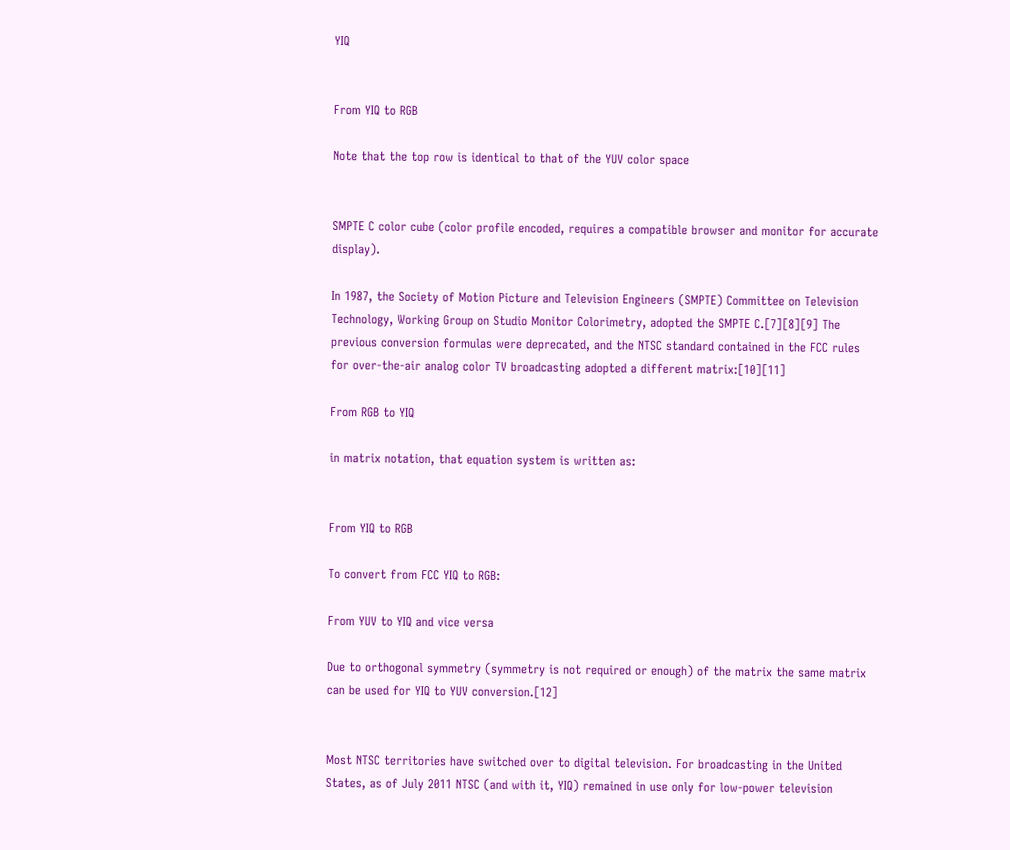YIQ


From YIQ to RGB

Note that the top row is identical to that of the YUV color space


SMPTE C color cube (color profile encoded, requires a compatible browser and monitor for accurate display).

In 1987, the Society of Motion Picture and Television Engineers (SMPTE) Committee on Television Technology, Working Group on Studio Monitor Colorimetry, adopted the SMPTE C.[7][8][9] The previous conversion formulas were deprecated, and the NTSC standard contained in the FCC rules for over-the-air analog color TV broadcasting adopted a different matrix:[10][11]

From RGB to YIQ

in matrix notation, that equation system is written as:


From YIQ to RGB

To convert from FCC YIQ to RGB:

From YUV to YIQ and vice versa

Due to orthogonal symmetry (symmetry is not required or enough) of the matrix the same matrix can be used for YIQ to YUV conversion.[12]


Most NTSC territories have switched over to digital television. For broadcasting in the United States, as of July 2011 NTSC (and with it, YIQ) remained in use only for low-power television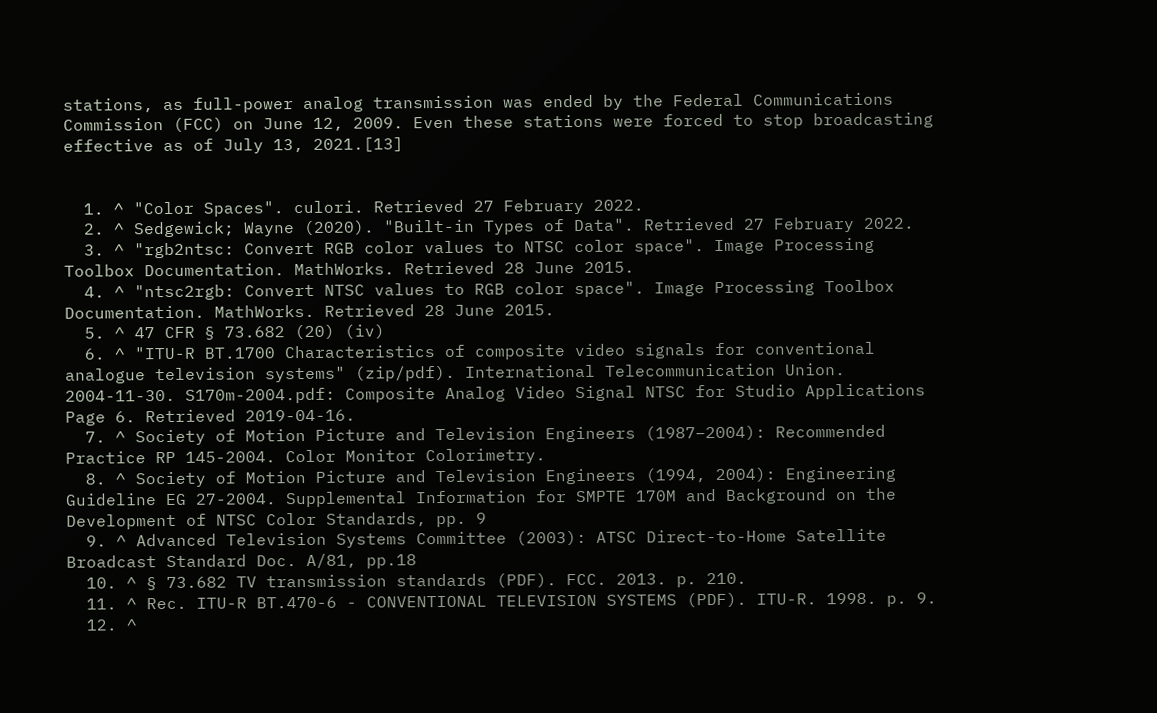stations, as full-power analog transmission was ended by the Federal Communications Commission (FCC) on June 12, 2009. Even these stations were forced to stop broadcasting effective as of July 13, 2021.[13]


  1. ^ "Color Spaces". culori. Retrieved 27 February 2022.
  2. ^ Sedgewick; Wayne (2020). "Built-in Types of Data". Retrieved 27 February 2022.
  3. ^ "rgb2ntsc: Convert RGB color values to NTSC color space". Image Processing Toolbox Documentation. MathWorks. Retrieved 28 June 2015.
  4. ^ "ntsc2rgb: Convert NTSC values to RGB color space". Image Processing Toolbox Documentation. MathWorks. Retrieved 28 June 2015.
  5. ^ 47 CFR § 73.682 (20) (iv)
  6. ^ "ITU-R BT.1700 Characteristics of composite video signals for conventional analogue television systems" (zip/pdf). International Telecommunication Union. 2004-11-30. S170m-2004.pdf: Composite Analog Video Signal NTSC for Studio Applications Page 6. Retrieved 2019-04-16.
  7. ^ Society of Motion Picture and Television Engineers (1987–2004): Recommended Practice RP 145-2004. Color Monitor Colorimetry.
  8. ^ Society of Motion Picture and Television Engineers (1994, 2004): Engineering Guideline EG 27-2004. Supplemental Information for SMPTE 170M and Background on the Development of NTSC Color Standards, pp. 9
  9. ^ Advanced Television Systems Committee (2003): ATSC Direct-to-Home Satellite Broadcast Standard Doc. A/81, pp.18
  10. ^ § 73.682 TV transmission standards (PDF). FCC. 2013. p. 210.
  11. ^ Rec. ITU-R BT.470-6 - CONVENTIONAL TELEVISION SYSTEMS (PDF). ITU-R. 1998. p. 9.
  12. ^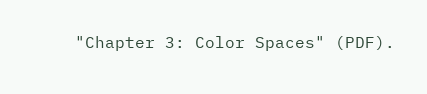"Chapter 3: Color Spaces" (PDF).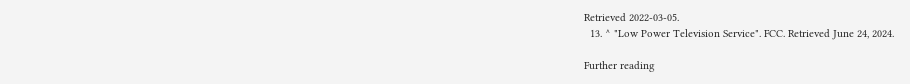Retrieved 2022-03-05.
  13. ^ "Low Power Television Service". FCC. Retrieved June 24, 2024.

Further reading